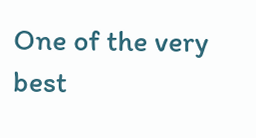One of the very best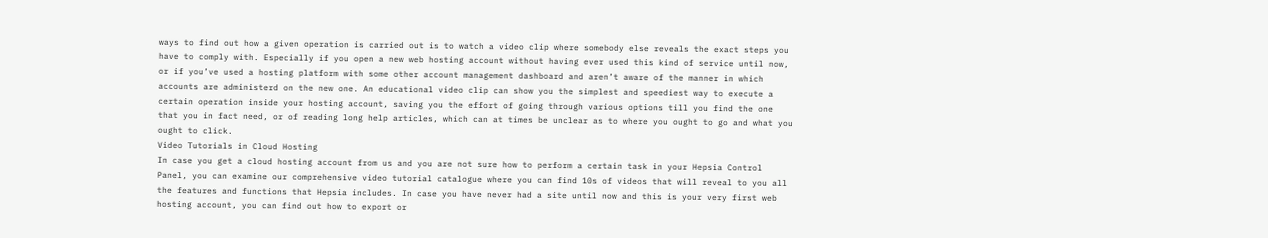ways to find out how a given operation is carried out is to watch a video clip where somebody else reveals the exact steps you have to comply with. Especially if you open a new web hosting account without having ever used this kind of service until now, or if you’ve used a hosting platform with some other account management dashboard and aren’t aware of the manner in which accounts are administerd on the new one. An educational video clip can show you the simplest and speediest way to execute a certain operation inside your hosting account, saving you the effort of going through various options till you find the one that you in fact need, or of reading long help articles, which can at times be unclear as to where you ought to go and what you ought to click.
Video Tutorials in Cloud Hosting
In case you get a cloud hosting account from us and you are not sure how to perform a certain task in your Hepsia Control Panel, you can examine our comprehensive video tutorial catalogue where you can find 10s of videos that will reveal to you all the features and functions that Hepsia includes. In case you have never had a site until now and this is your very first web hosting account, you can find out how to export or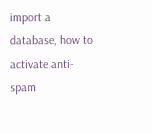import a database, how to activate anti-spam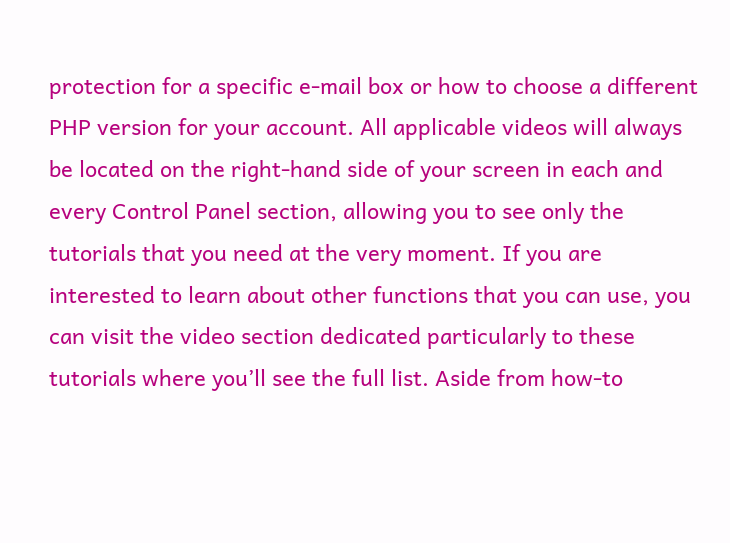protection for a specific e-mail box or how to choose a different PHP version for your account. All applicable videos will always be located on the right-hand side of your screen in each and every Control Panel section, allowing you to see only the tutorials that you need at the very moment. If you are interested to learn about other functions that you can use, you can visit the video section dedicated particularly to these tutorials where you’ll see the full list. Aside from how-to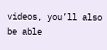videos, you’ll also be able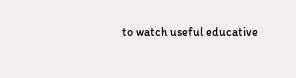to watch useful educative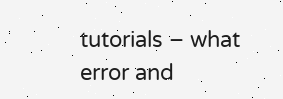tutorials – what error and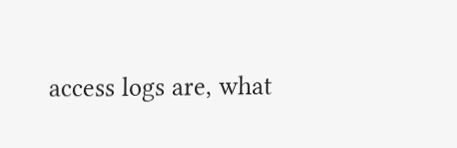access logs are, what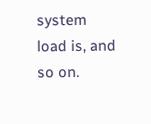system load is, and so on.